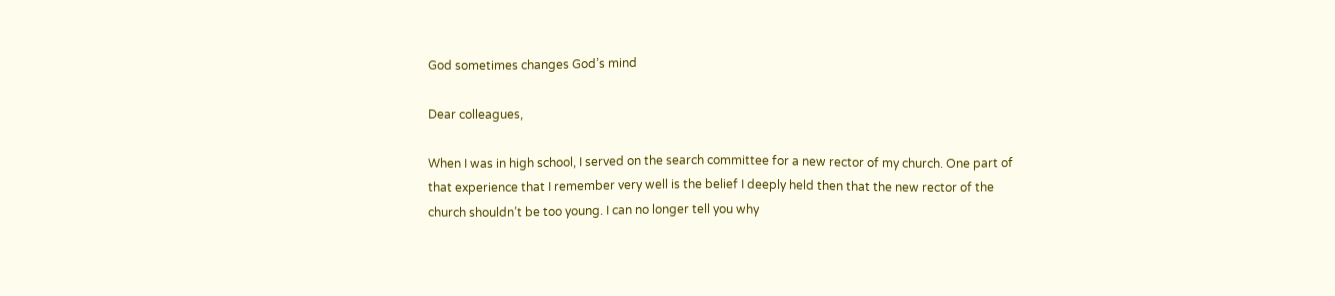God sometimes changes God’s mind

Dear colleagues,

When I was in high school, I served on the search committee for a new rector of my church. One part of that experience that I remember very well is the belief I deeply held then that the new rector of the church shouldn’t be too young. I can no longer tell you why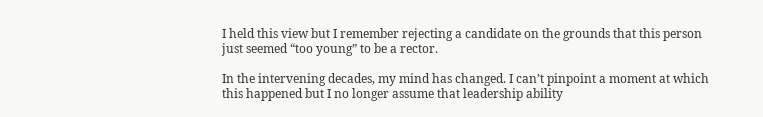I held this view but I remember rejecting a candidate on the grounds that this person just seemed “too young” to be a rector.

In the intervening decades, my mind has changed. I can’t pinpoint a moment at which this happened but I no longer assume that leadership ability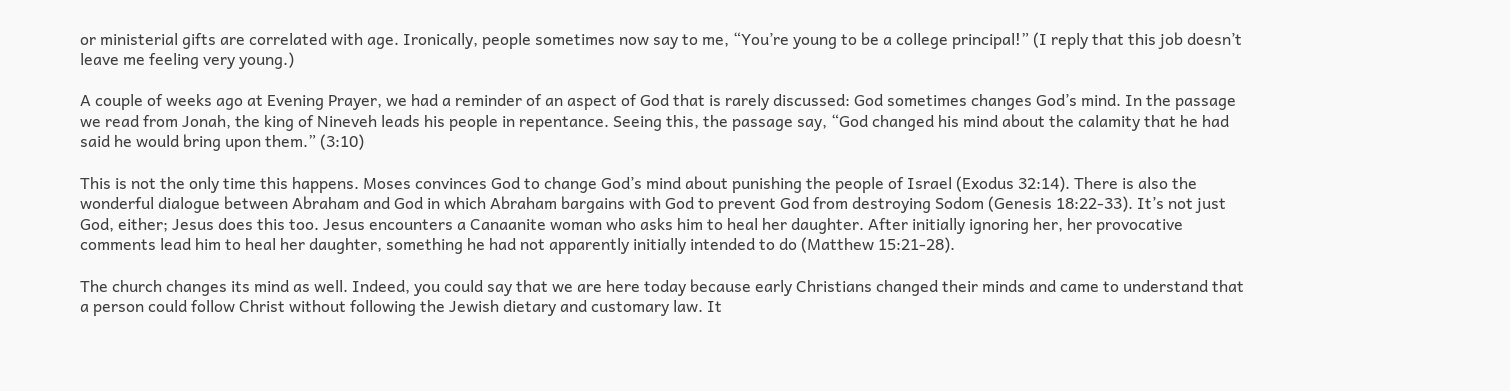or ministerial gifts are correlated with age. Ironically, people sometimes now say to me, “You’re young to be a college principal!” (I reply that this job doesn’t leave me feeling very young.)

A couple of weeks ago at Evening Prayer, we had a reminder of an aspect of God that is rarely discussed: God sometimes changes God’s mind. In the passage we read from Jonah, the king of Nineveh leads his people in repentance. Seeing this, the passage say, “God changed his mind about the calamity that he had said he would bring upon them.” (3:10)

This is not the only time this happens. Moses convinces God to change God’s mind about punishing the people of Israel (Exodus 32:14). There is also the wonderful dialogue between Abraham and God in which Abraham bargains with God to prevent God from destroying Sodom (Genesis 18:22-33). It’s not just God, either; Jesus does this too. Jesus encounters a Canaanite woman who asks him to heal her daughter. After initially ignoring her, her provocative comments lead him to heal her daughter, something he had not apparently initially intended to do (Matthew 15:21-28).

The church changes its mind as well. Indeed, you could say that we are here today because early Christians changed their minds and came to understand that a person could follow Christ without following the Jewish dietary and customary law. It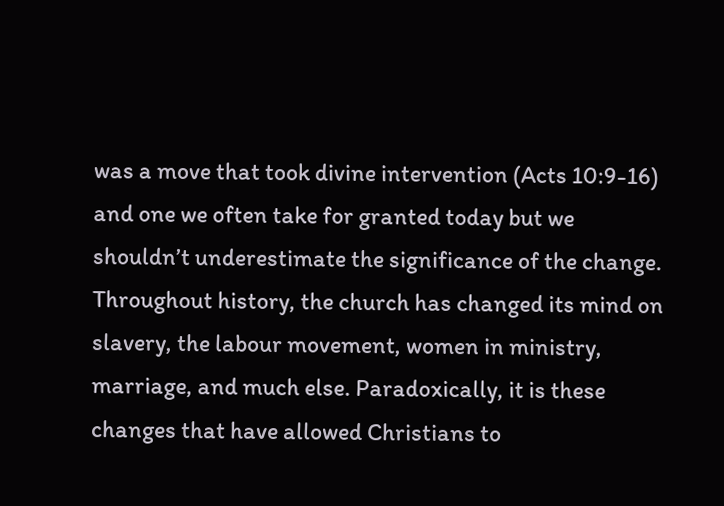was a move that took divine intervention (Acts 10:9-16) and one we often take for granted today but we shouldn’t underestimate the significance of the change. Throughout history, the church has changed its mind on slavery, the labour movement, women in ministry, marriage, and much else. Paradoxically, it is these changes that have allowed Christians to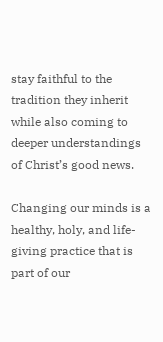stay faithful to the tradition they inherit while also coming to deeper understandings of Christ’s good news.

Changing our minds is a healthy, holy, and life-giving practice that is part of our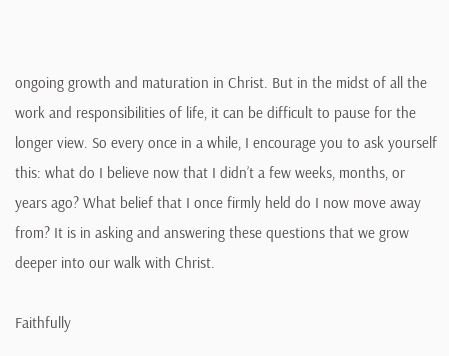ongoing growth and maturation in Christ. But in the midst of all the work and responsibilities of life, it can be difficult to pause for the longer view. So every once in a while, I encourage you to ask yourself this: what do I believe now that I didn’t a few weeks, months, or years ago? What belief that I once firmly held do I now move away from? It is in asking and answering these questions that we grow deeper into our walk with Christ.

Faithfully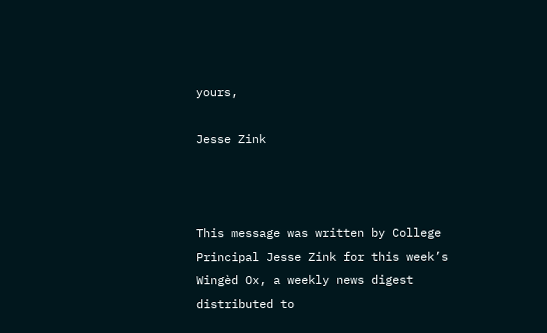yours,

Jesse Zink



This message was written by College Principal Jesse Zink for this week’s Wingèd Ox, a weekly news digest distributed to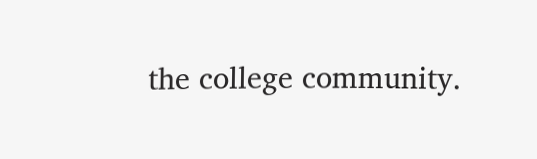the college community.